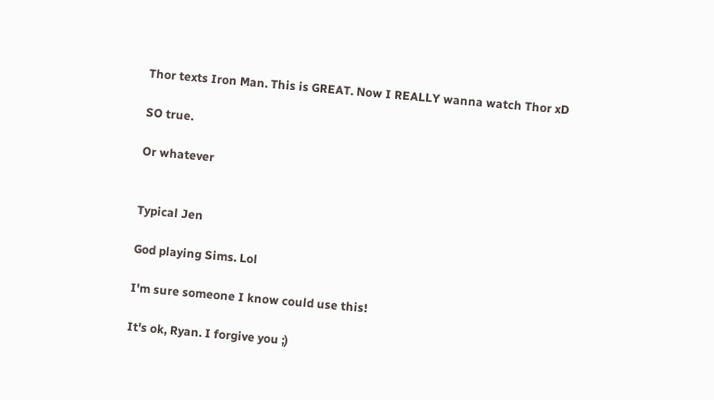Thor texts Iron Man. This is GREAT. Now I REALLY wanna watch Thor xD

SO true.

Or whatever


Typical Jen

God playing Sims. Lol

I'm sure someone I know could use this!

It's ok, Ryan. I forgive you ;)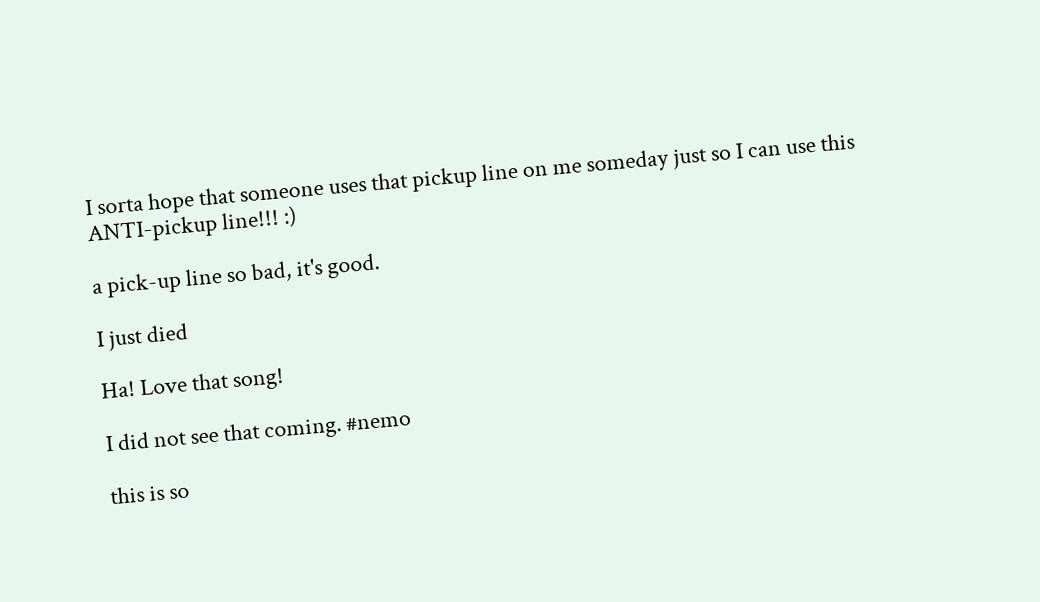I sorta hope that someone uses that pickup line on me someday just so I can use this ANTI-pickup line!!! :)

a pick-up line so bad, it's good.

I just died

Ha! Love that song!

I did not see that coming. #nemo

this is so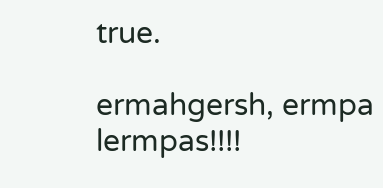true.

ermahgersh, ermpa lermpas!!!!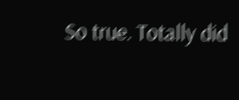So true. Totally did